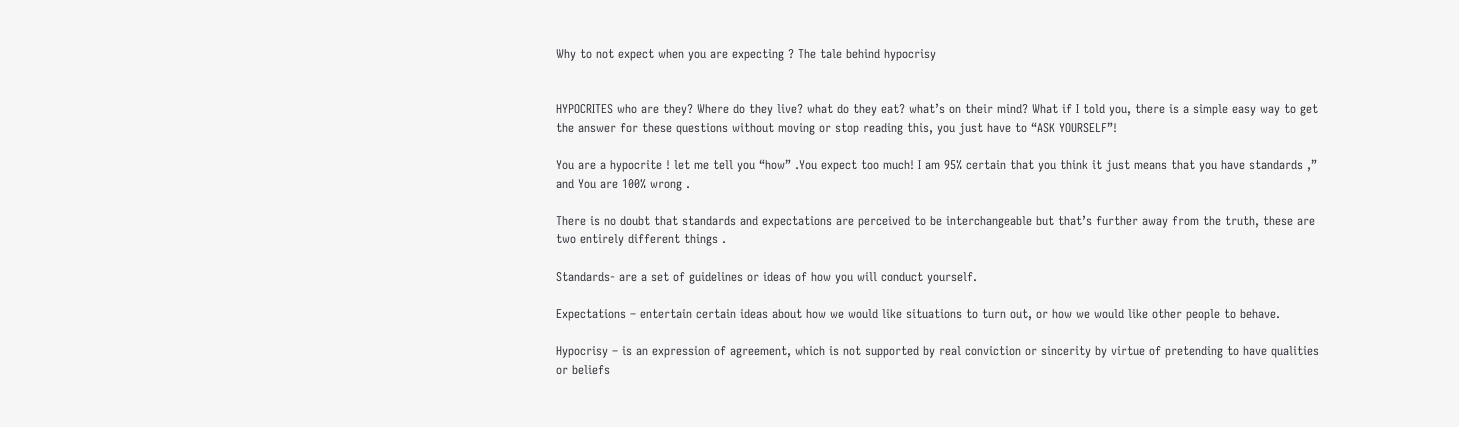Why to not expect when you are expecting ? The tale behind hypocrisy


HYPOCRITES who are they? Where do they live? what do they eat? what’s on their mind? What if I told you, there is a simple easy way to get the answer for these questions without moving or stop reading this, you just have to “ASK YOURSELF”!

You are a hypocrite ! let me tell you “how” .You expect too much! I am 95% certain that you think it just means that you have standards ,” and You are 100% wrong .

There is no doubt that standards and expectations are perceived to be interchangeable but that’s further away from the truth, these are two entirely different things .

Standards- are a set of guidelines or ideas of how you will conduct yourself.

Expectations – entertain certain ideas about how we would like situations to turn out, or how we would like other people to behave.

Hypocrisy – is an expression of agreement, which is not supported by real conviction or sincerity by virtue of pretending to have qualities or beliefs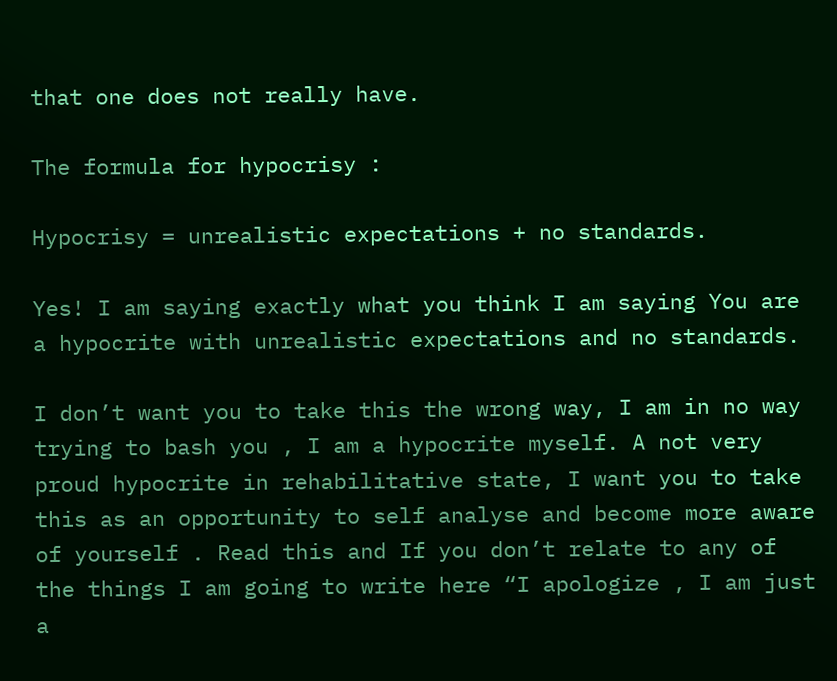that one does not really have.

The formula for hypocrisy :

Hypocrisy = unrealistic expectations + no standards.

Yes! I am saying exactly what you think I am saying You are a hypocrite with unrealistic expectations and no standards.

I don’t want you to take this the wrong way, I am in no way trying to bash you , I am a hypocrite myself. A not very proud hypocrite in rehabilitative state, I want you to take this as an opportunity to self analyse and become more aware of yourself . Read this and If you don’t relate to any of the things I am going to write here “I apologize , I am just a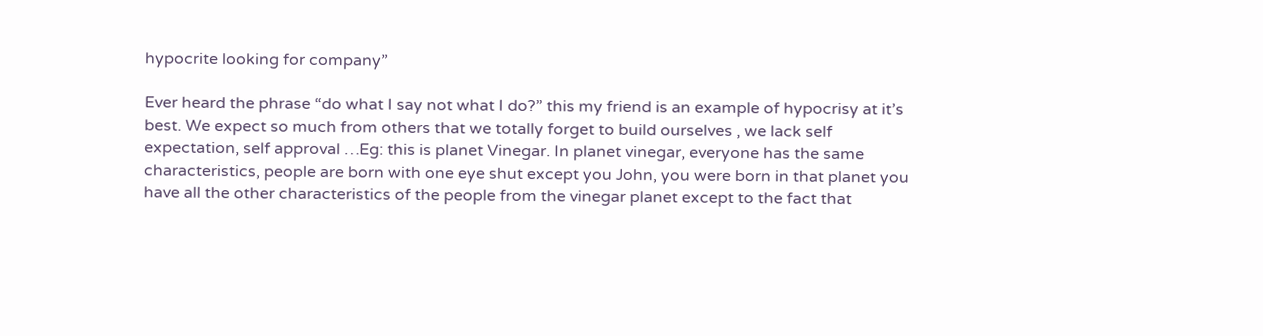hypocrite looking for company”

Ever heard the phrase “do what I say not what I do?” this my friend is an example of hypocrisy at it’s best. We expect so much from others that we totally forget to build ourselves , we lack self expectation, self approval …Eg: this is planet Vinegar. In planet vinegar, everyone has the same characteristics, people are born with one eye shut except you John, you were born in that planet you have all the other characteristics of the people from the vinegar planet except to the fact that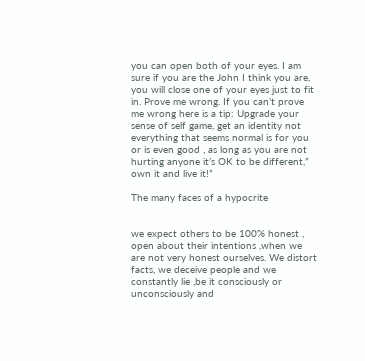you can open both of your eyes. I am sure if you are the John I think you are, you will close one of your eyes just to fit in. Prove me wrong. If you can’t prove me wrong here is a tip: Upgrade your sense of self game, get an identity not everything that seems normal is for you or is even good , as long as you are not hurting anyone it’s OK to be different,” own it and live it!”

The many faces of a hypocrite


we expect others to be 100% honest , open about their intentions ,when we are not very honest ourselves. We distort facts, we deceive people and we constantly lie ,be it consciously or unconsciously and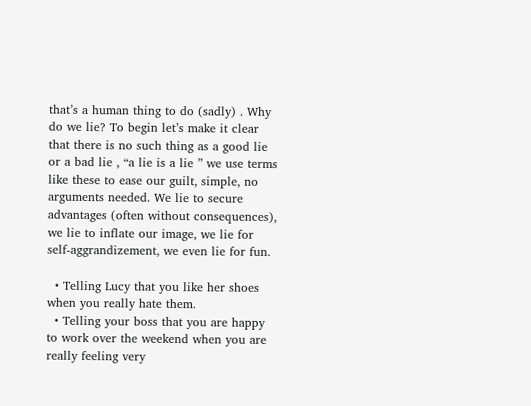that’s a human thing to do (sadly) . Why do we lie? To begin let’s make it clear that there is no such thing as a good lie or a bad lie , “a lie is a lie ” we use terms like these to ease our guilt, simple, no arguments needed. We lie to secure advantages (often without consequences), we lie to inflate our image, we lie for self-aggrandizement, we even lie for fun.

  • Telling Lucy that you like her shoes when you really hate them.
  • Telling your boss that you are happy to work over the weekend when you are really feeling very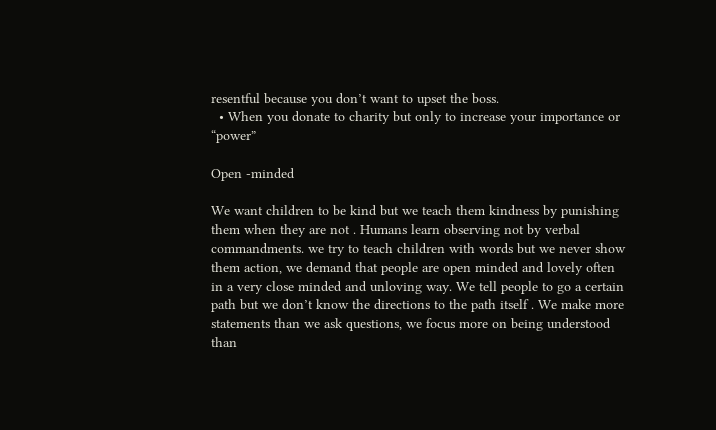resentful because you don’t want to upset the boss.
  • When you donate to charity but only to increase your importance or “power”

Open -minded

We want children to be kind but we teach them kindness by punishing them when they are not . Humans learn observing not by verbal commandments. we try to teach children with words but we never show them action, we demand that people are open minded and lovely often in a very close minded and unloving way. We tell people to go a certain path but we don’t know the directions to the path itself . We make more statements than we ask questions, we focus more on being understood than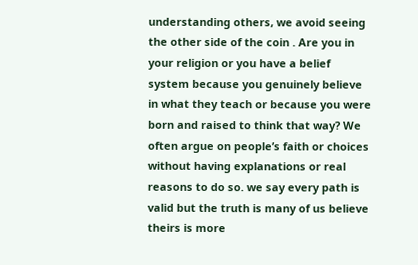understanding others, we avoid seeing the other side of the coin . Are you in your religion or you have a belief system because you genuinely believe in what they teach or because you were born and raised to think that way? We often argue on people’s faith or choices without having explanations or real reasons to do so. we say every path is valid but the truth is many of us believe theirs is more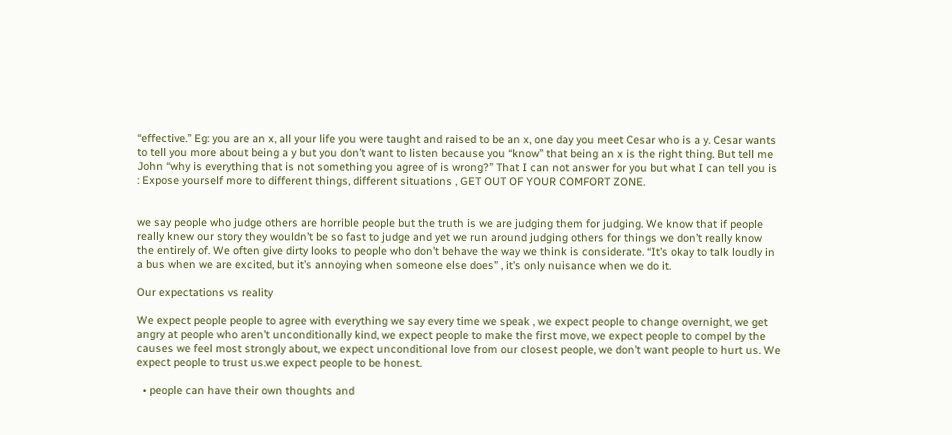“effective.” Eg: you are an x, all your life you were taught and raised to be an x, one day you meet Cesar who is a y. Cesar wants to tell you more about being a y but you don’t want to listen because you “know” that being an x is the right thing. But tell me John “why is everything that is not something you agree of is wrong?” That I can not answer for you but what I can tell you is : Expose yourself more to different things, different situations , GET OUT OF YOUR COMFORT ZONE.


we say people who judge others are horrible people but the truth is we are judging them for judging. We know that if people really knew our story they wouldn’t be so fast to judge and yet we run around judging others for things we don’t really know the entirely of. We often give dirty looks to people who don’t behave the way we think is considerate. “It’s okay to talk loudly in a bus when we are excited, but it’s annoying when someone else does” , it’s only nuisance when we do it.

Our expectations vs reality

We expect people people to agree with everything we say every time we speak , we expect people to change overnight, we get angry at people who aren’t unconditionally kind, we expect people to make the first move, we expect people to compel by the causes we feel most strongly about, we expect unconditional love from our closest people, we don’t want people to hurt us. We expect people to trust us.we expect people to be honest.

  • people can have their own thoughts and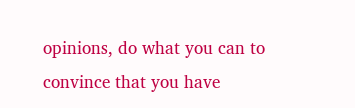opinions, do what you can to convince that you have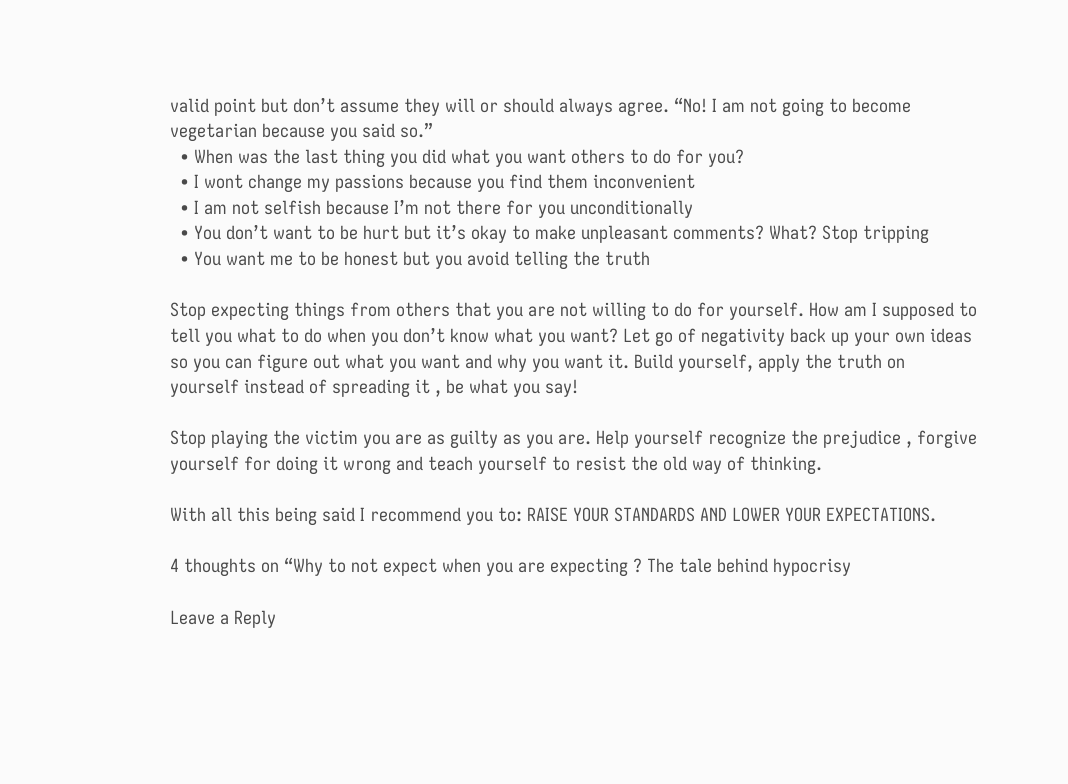valid point but don’t assume they will or should always agree. “No! I am not going to become vegetarian because you said so.”
  • When was the last thing you did what you want others to do for you?
  • I wont change my passions because you find them inconvenient
  • I am not selfish because I’m not there for you unconditionally
  • You don’t want to be hurt but it’s okay to make unpleasant comments? What? Stop tripping
  • You want me to be honest but you avoid telling the truth

Stop expecting things from others that you are not willing to do for yourself. How am I supposed to tell you what to do when you don’t know what you want? Let go of negativity back up your own ideas so you can figure out what you want and why you want it. Build yourself, apply the truth on yourself instead of spreading it , be what you say!

Stop playing the victim you are as guilty as you are. Help yourself recognize the prejudice , forgive yourself for doing it wrong and teach yourself to resist the old way of thinking.

With all this being said I recommend you to: RAISE YOUR STANDARDS AND LOWER YOUR EXPECTATIONS.

4 thoughts on “Why to not expect when you are expecting ? The tale behind hypocrisy

Leave a Reply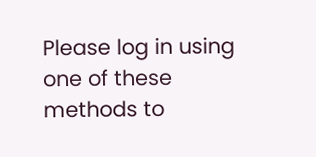Please log in using one of these methods to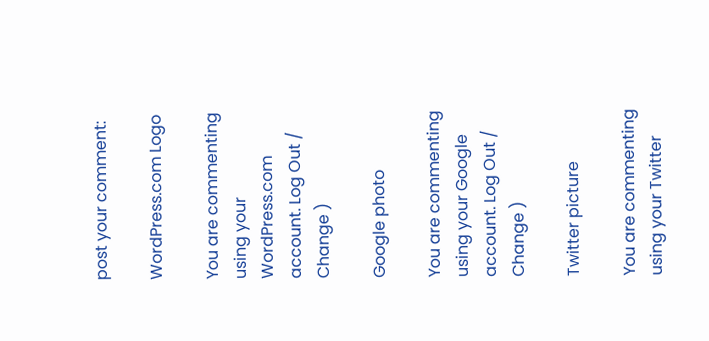post your comment:

WordPress.com Logo

You are commenting using your WordPress.com account. Log Out /  Change )

Google photo

You are commenting using your Google account. Log Out /  Change )

Twitter picture

You are commenting using your Twitter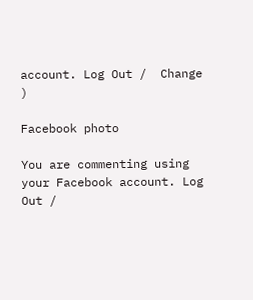account. Log Out /  Change )

Facebook photo

You are commenting using your Facebook account. Log Out /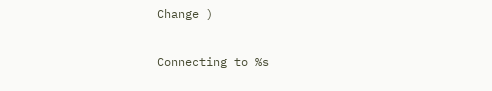Change )

Connecting to %s